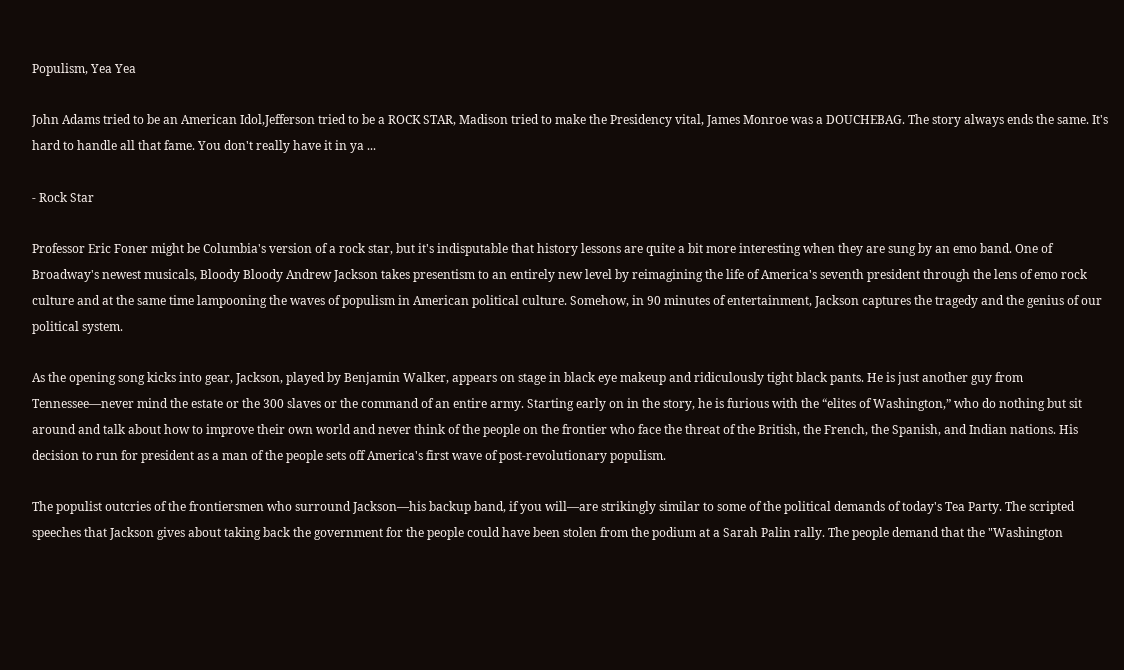Populism, Yea Yea

John Adams tried to be an American Idol,Jefferson tried to be a ROCK STAR, Madison tried to make the Presidency vital, James Monroe was a DOUCHEBAG. The story always ends the same. It's hard to handle all that fame. You don't really have it in ya ...

- Rock Star

Professor Eric Foner might be Columbia's version of a rock star, but it's indisputable that history lessons are quite a bit more interesting when they are sung by an emo band. One of Broadway's newest musicals, Bloody Bloody Andrew Jackson takes presentism to an entirely new level by reimagining the life of America's seventh president through the lens of emo rock culture and at the same time lampooning the waves of populism in American political culture. Somehow, in 90 minutes of entertainment, Jackson captures the tragedy and the genius of our political system.

As the opening song kicks into gear, Jackson, played by Benjamin Walker, appears on stage in black eye makeup and ridiculously tight black pants. He is just another guy from Tennessee—never mind the estate or the 300 slaves or the command of an entire army. Starting early on in the story, he is furious with the “elites of Washington,” who do nothing but sit around and talk about how to improve their own world and never think of the people on the frontier who face the threat of the British, the French, the Spanish, and Indian nations. His decision to run for president as a man of the people sets off America's first wave of post-revolutionary populism.

The populist outcries of the frontiersmen who surround Jackson—his backup band, if you will—are strikingly similar to some of the political demands of today's Tea Party. The scripted speeches that Jackson gives about taking back the government for the people could have been stolen from the podium at a Sarah Palin rally. The people demand that the "Washington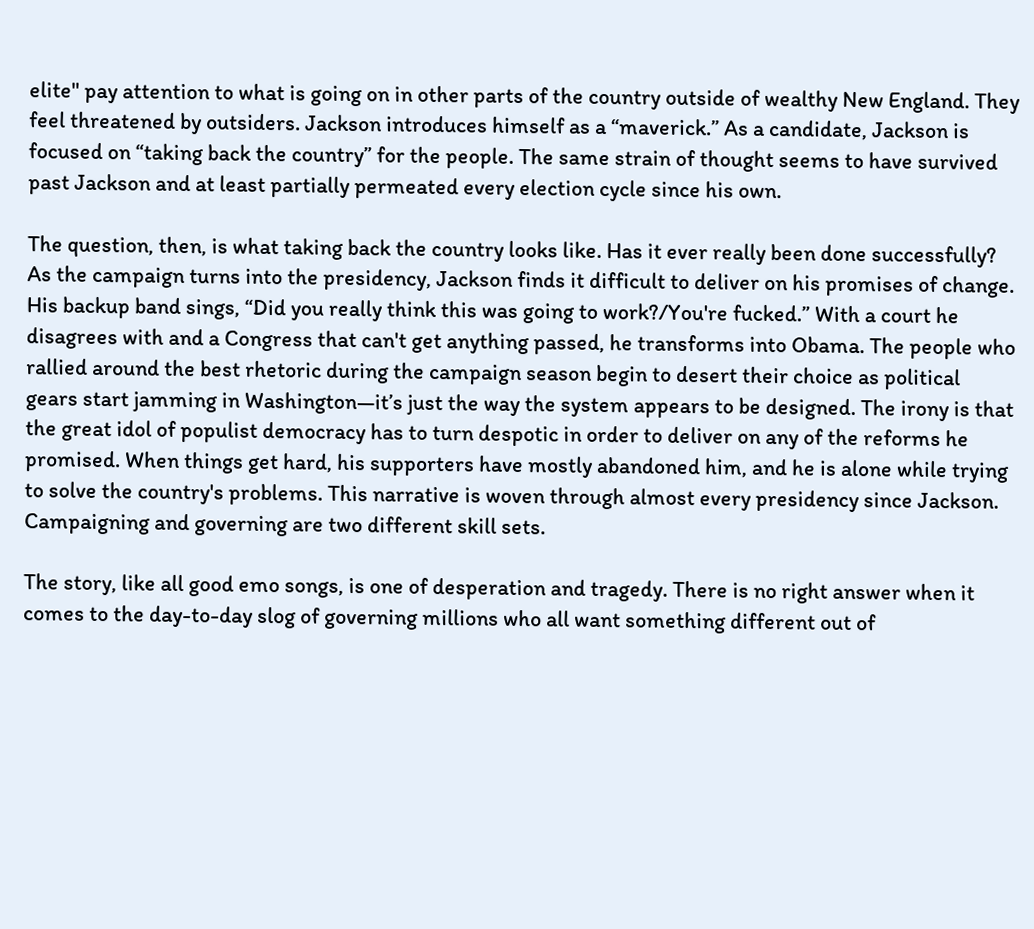elite" pay attention to what is going on in other parts of the country outside of wealthy New England. They feel threatened by outsiders. Jackson introduces himself as a “maverick.” As a candidate, Jackson is focused on “taking back the country” for the people. The same strain of thought seems to have survived past Jackson and at least partially permeated every election cycle since his own.

The question, then, is what taking back the country looks like. Has it ever really been done successfully? As the campaign turns into the presidency, Jackson finds it difficult to deliver on his promises of change. His backup band sings, “Did you really think this was going to work?/You're fucked.” With a court he disagrees with and a Congress that can't get anything passed, he transforms into Obama. The people who rallied around the best rhetoric during the campaign season begin to desert their choice as political gears start jamming in Washington—it’s just the way the system appears to be designed. The irony is that the great idol of populist democracy has to turn despotic in order to deliver on any of the reforms he promised. When things get hard, his supporters have mostly abandoned him, and he is alone while trying to solve the country's problems. This narrative is woven through almost every presidency since Jackson. Campaigning and governing are two different skill sets.

The story, like all good emo songs, is one of desperation and tragedy. There is no right answer when it comes to the day-to-day slog of governing millions who all want something different out of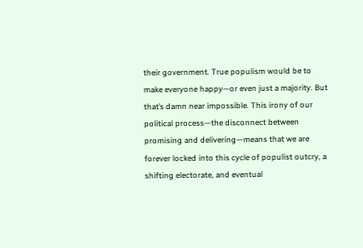their government. True populism would be to make everyone happy—or even just a majority. But that’s damn near impossible. This irony of our political process—the disconnect between promising and delivering—means that we are forever locked into this cycle of populist outcry, a shifting electorate, and eventual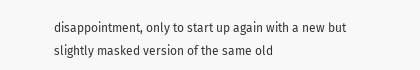disappointment, only to start up again with a new but slightly masked version of the same old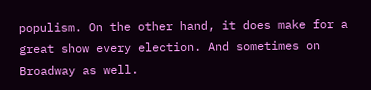populism. On the other hand, it does make for a great show every election. And sometimes on Broadway as well.